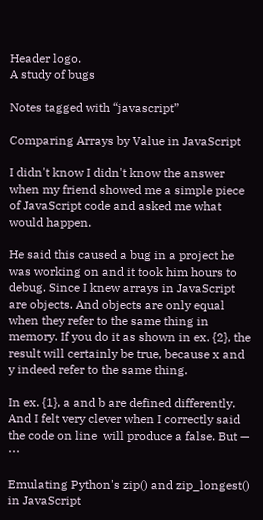Header logo.
A study of bugs

Notes tagged with “javascript”

Comparing Arrays by Value in JavaScript

I didn't know I didn't know the answer when my friend showed me a simple piece of JavaScript code and asked me what would happen.

He said this caused a bug in a project he was working on and it took him hours to debug. Since I knew arrays in JavaScript are objects. And objects are only equal when they refer to the same thing in memory. If you do it as shown in ex. {2}, the result will certainly be true, because x and y indeed refer to the same thing.

In ex. {1}, a and b are defined differently. And I felt very clever when I correctly said the code on line  will produce a false. But — ⋯

Emulating Python's zip() and zip_longest() in JavaScript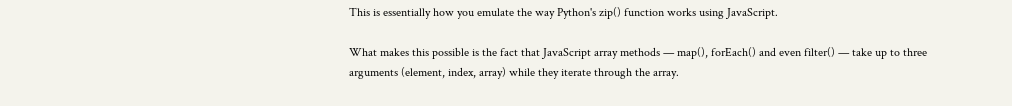This is essentially how you emulate the way Python's zip() function works using JavaScript.

What makes this possible is the fact that JavaScript array methods — map(), forEach() and even filter() — take up to three arguments (element, index, array) while they iterate through the array.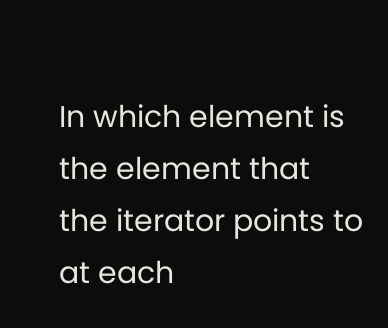In which element is the element that the iterator points to at each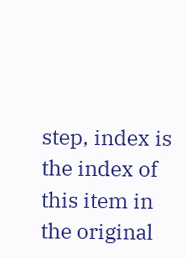step, index is the index of this item in the original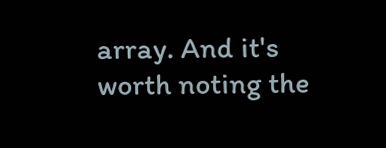array. And it's worth noting the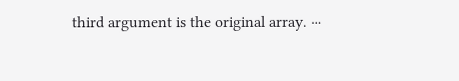third argument is the original array. ⋯